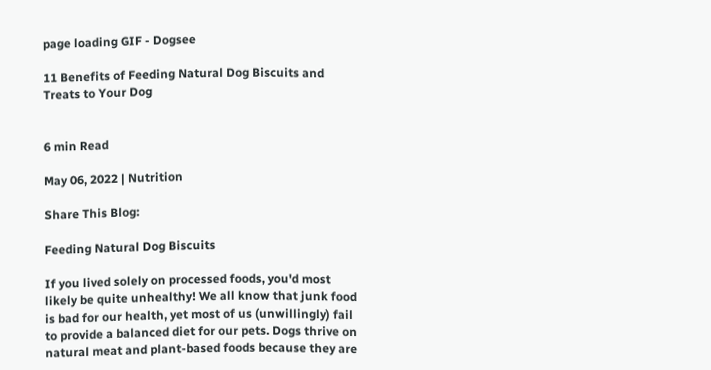page loading GIF - Dogsee

11 Benefits of Feeding Natural Dog Biscuits and Treats to Your Dog


6 min Read

May 06, 2022 | Nutrition

Share This Blog:

Feeding Natural Dog Biscuits

If you lived solely on processed foods, you'd most likely be quite unhealthy! We all know that junk food is bad for our health, yet most of us (unwillingly) fail to provide a balanced diet for our pets. Dogs thrive on natural meat and plant-based foods because they are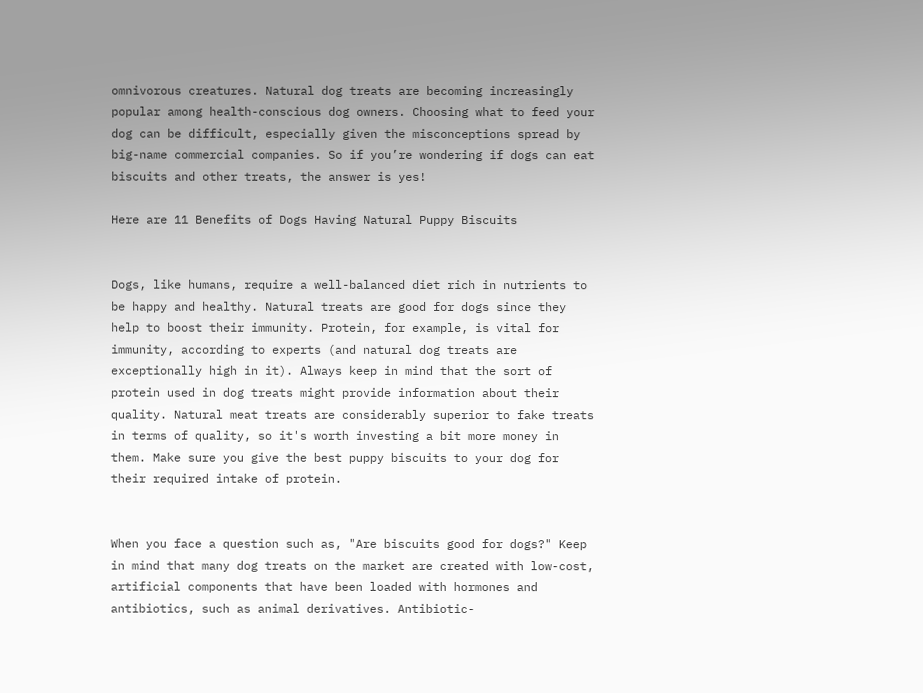omnivorous creatures. Natural dog treats are becoming increasingly popular among health-conscious dog owners. Choosing what to feed your dog can be difficult, especially given the misconceptions spread by big-name commercial companies. So if you’re wondering if dogs can eat biscuits and other treats, the answer is yes!

Here are 11 Benefits of Dogs Having Natural Puppy Biscuits


Dogs, like humans, require a well-balanced diet rich in nutrients to be happy and healthy. Natural treats are good for dogs since they help to boost their immunity. Protein, for example, is vital for immunity, according to experts (and natural dog treats are exceptionally high in it). Always keep in mind that the sort of protein used in dog treats might provide information about their quality. Natural meat treats are considerably superior to fake treats in terms of quality, so it's worth investing a bit more money in them. Make sure you give the best puppy biscuits to your dog for their required intake of protein.


When you face a question such as, "Are biscuits good for dogs?" Keep in mind that many dog treats on the market are created with low-cost, artificial components that have been loaded with hormones and antibiotics, such as animal derivatives. Antibiotic-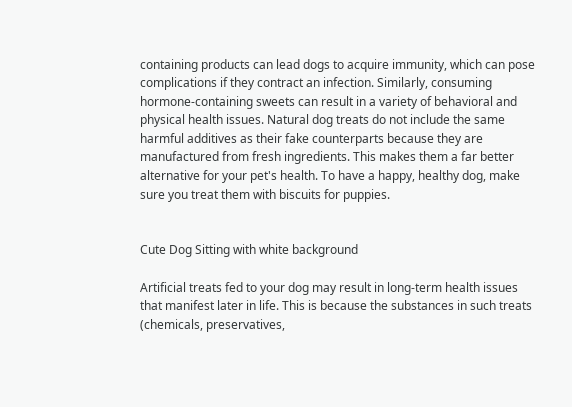containing products can lead dogs to acquire immunity, which can pose complications if they contract an infection. Similarly, consuming hormone-containing sweets can result in a variety of behavioral and physical health issues. Natural dog treats do not include the same harmful additives as their fake counterparts because they are manufactured from fresh ingredients. This makes them a far better alternative for your pet's health. To have a happy, healthy dog, make sure you treat them with biscuits for puppies.


Cute Dog Sitting with white background

Artificial treats fed to your dog may result in long-term health issues that manifest later in life. This is because the substances in such treats (chemicals, preservatives,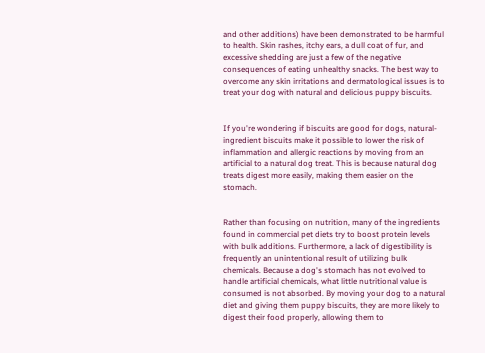and other additions) have been demonstrated to be harmful to health. Skin rashes, itchy ears, a dull coat of fur, and excessive shedding are just a few of the negative consequences of eating unhealthy snacks. The best way to overcome any skin irritations and dermatological issues is to treat your dog with natural and delicious puppy biscuits.


If you're wondering if biscuits are good for dogs, natural-ingredient biscuits make it possible to lower the risk of inflammation and allergic reactions by moving from an artificial to a natural dog treat. This is because natural dog treats digest more easily, making them easier on the stomach.


Rather than focusing on nutrition, many of the ingredients found in commercial pet diets try to boost protein levels with bulk additions. Furthermore, a lack of digestibility is frequently an unintentional result of utilizing bulk chemicals. Because a dog's stomach has not evolved to handle artificial chemicals, what little nutritional value is consumed is not absorbed. By moving your dog to a natural diet and giving them puppy biscuits, they are more likely to digest their food properly, allowing them to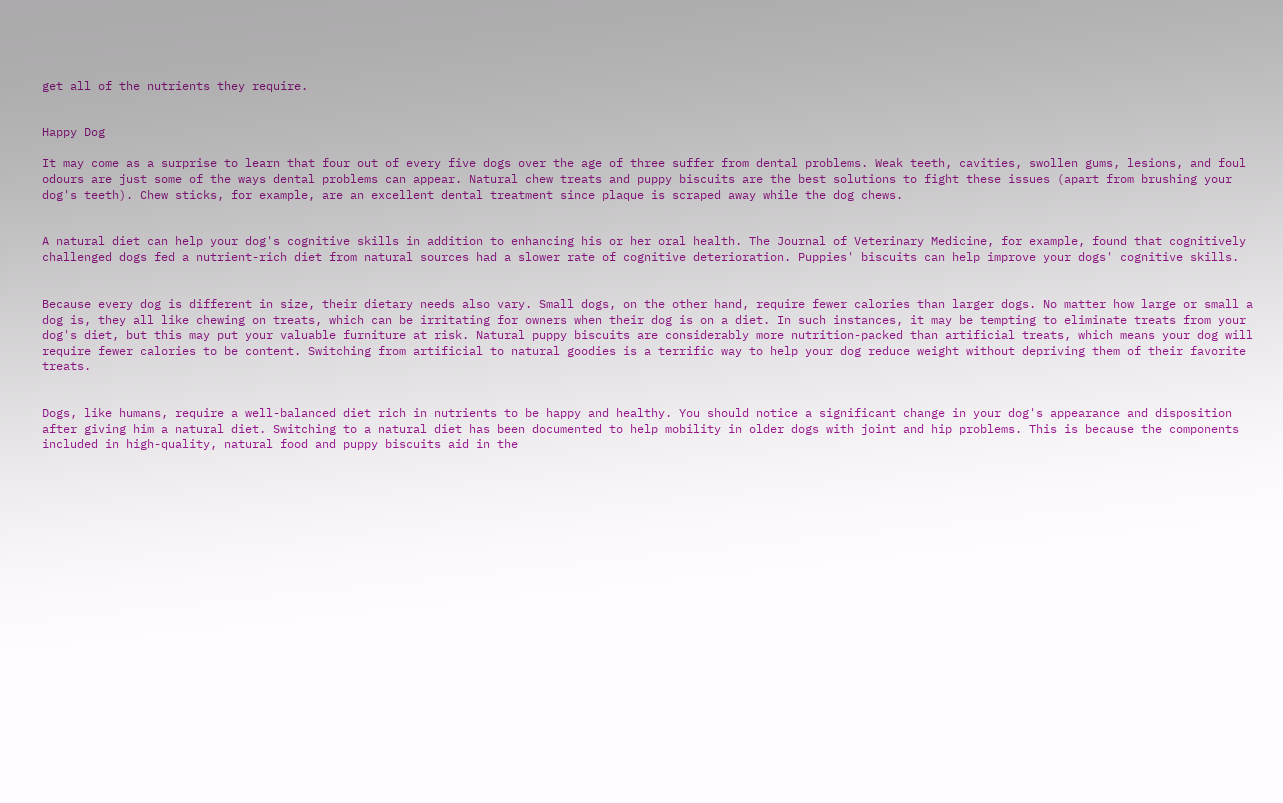get all of the nutrients they require.


Happy Dog

It may come as a surprise to learn that four out of every five dogs over the age of three suffer from dental problems. Weak teeth, cavities, swollen gums, lesions, and foul odours are just some of the ways dental problems can appear. Natural chew treats and puppy biscuits are the best solutions to fight these issues (apart from brushing your dog's teeth). Chew sticks, for example, are an excellent dental treatment since plaque is scraped away while the dog chews.


A natural diet can help your dog's cognitive skills in addition to enhancing his or her oral health. The Journal of Veterinary Medicine, for example, found that cognitively challenged dogs fed a nutrient-rich diet from natural sources had a slower rate of cognitive deterioration. Puppies' biscuits can help improve your dogs' cognitive skills.


Because every dog is different in size, their dietary needs also vary. Small dogs, on the other hand, require fewer calories than larger dogs. No matter how large or small a dog is, they all like chewing on treats, which can be irritating for owners when their dog is on a diet. In such instances, it may be tempting to eliminate treats from your dog's diet, but this may put your valuable furniture at risk. Natural puppy biscuits are considerably more nutrition-packed than artificial treats, which means your dog will require fewer calories to be content. Switching from artificial to natural goodies is a terrific way to help your dog reduce weight without depriving them of their favorite treats.


Dogs, like humans, require a well-balanced diet rich in nutrients to be happy and healthy. You should notice a significant change in your dog's appearance and disposition after giving him a natural diet. Switching to a natural diet has been documented to help mobility in older dogs with joint and hip problems. This is because the components included in high-quality, natural food and puppy biscuits aid in the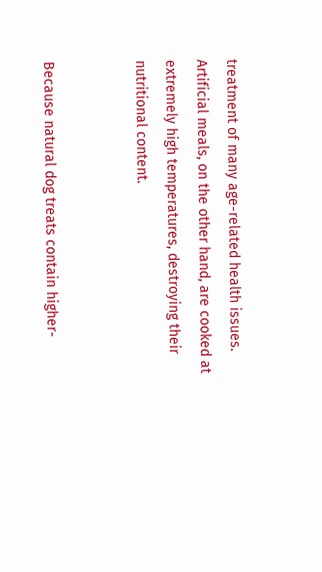treatment of many age-related health issues. Artificial meals, on the other hand, are cooked at extremely high temperatures, destroying their nutritional content.


Because natural dog treats contain higher-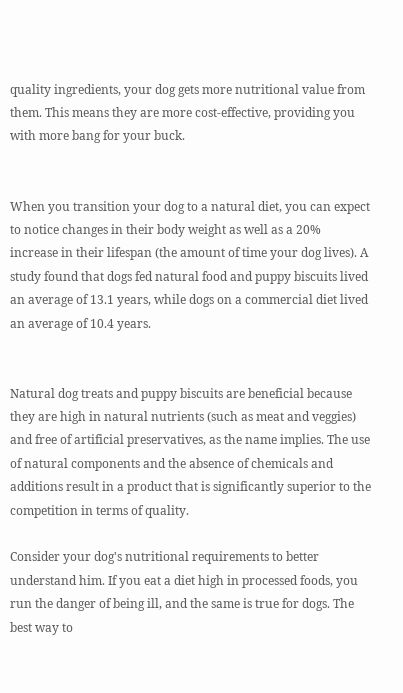quality ingredients, your dog gets more nutritional value from them. This means they are more cost-effective, providing you with more bang for your buck.


When you transition your dog to a natural diet, you can expect to notice changes in their body weight as well as a 20% increase in their lifespan (the amount of time your dog lives). A study found that dogs fed natural food and puppy biscuits lived an average of 13.1 years, while dogs on a commercial diet lived an average of 10.4 years.


Natural dog treats and puppy biscuits are beneficial because they are high in natural nutrients (such as meat and veggies) and free of artificial preservatives, as the name implies. The use of natural components and the absence of chemicals and additions result in a product that is significantly superior to the competition in terms of quality.

Consider your dog's nutritional requirements to better understand him. If you eat a diet high in processed foods, you run the danger of being ill, and the same is true for dogs. The best way to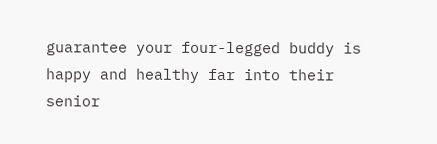guarantee your four-legged buddy is happy and healthy far into their senior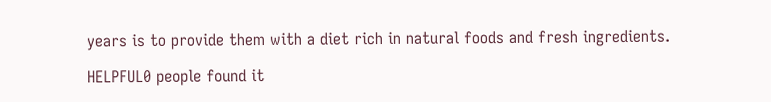years is to provide them with a diet rich in natural foods and fresh ingredients.

HELPFUL0 people found it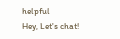helpful
Hey, Let's chat!